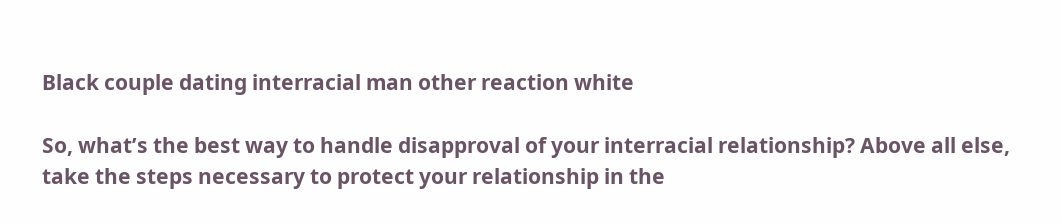Black couple dating interracial man other reaction white

So, what’s the best way to handle disapproval of your interracial relationship? Above all else, take the steps necessary to protect your relationship in the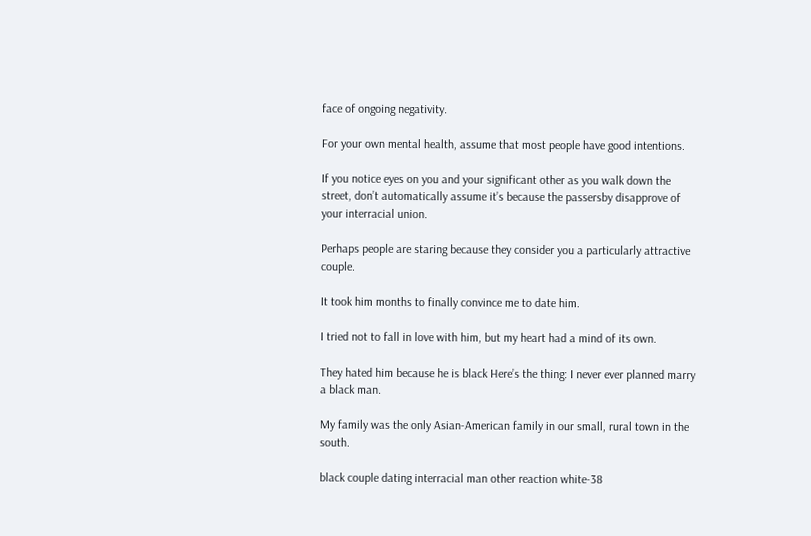face of ongoing negativity.

For your own mental health, assume that most people have good intentions.

If you notice eyes on you and your significant other as you walk down the street, don’t automatically assume it’s because the passersby disapprove of your interracial union.

Perhaps people are staring because they consider you a particularly attractive couple.

It took him months to finally convince me to date him.

I tried not to fall in love with him, but my heart had a mind of its own.

They hated him because he is black Here’s the thing: I never ever planned marry a black man.

My family was the only Asian-American family in our small, rural town in the south.

black couple dating interracial man other reaction white-38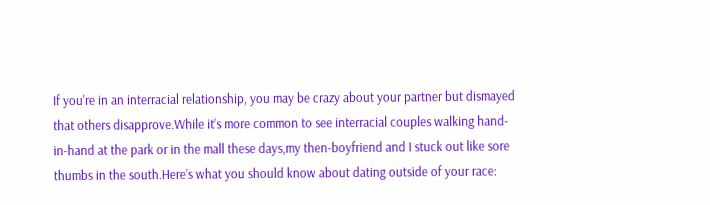If you're in an interracial relationship, you may be crazy about your partner but dismayed that others disapprove.While it’s more common to see interracial couples walking hand-in-hand at the park or in the mall these days,my then-boyfriend and I stuck out like sore thumbs in the south.Here’s what you should know about dating outside of your race: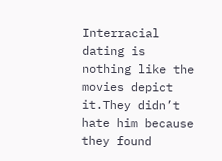Interracial dating is nothing like the movies depict it.They didn’t hate him because they found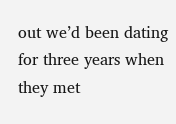out we’d been dating for three years when they met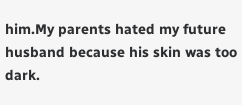him.My parents hated my future husband because his skin was too dark.